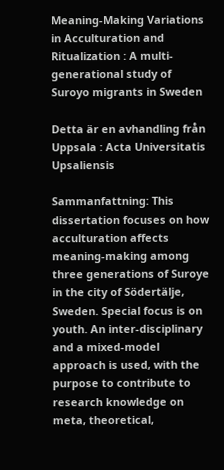Meaning-Making Variations in Acculturation and Ritualization : A multi-generational study of Suroyo migrants in Sweden

Detta är en avhandling från Uppsala : Acta Universitatis Upsaliensis

Sammanfattning: This dissertation focuses on how acculturation affects meaning-making among three generations of Suroye in the city of Södertälje, Sweden. Special focus is on youth. An inter-disciplinary and a mixed-model approach is used, with the purpose to contribute to research knowledge on meta, theoretical,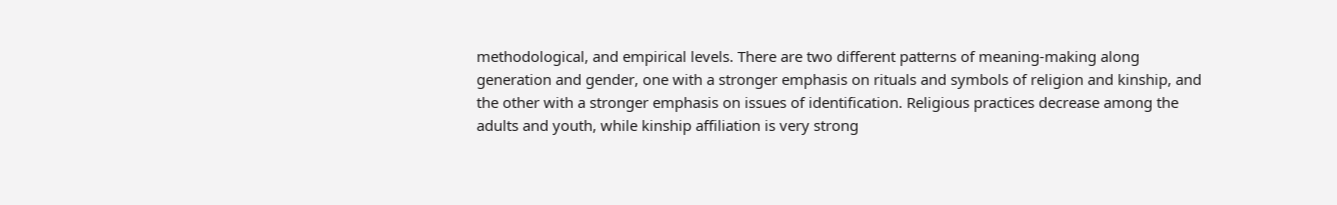methodological, and empirical levels. There are two different patterns of meaning-making along generation and gender, one with a stronger emphasis on rituals and symbols of religion and kinship, and the other with a stronger emphasis on issues of identification. Religious practices decrease among the adults and youth, while kinship affiliation is very strong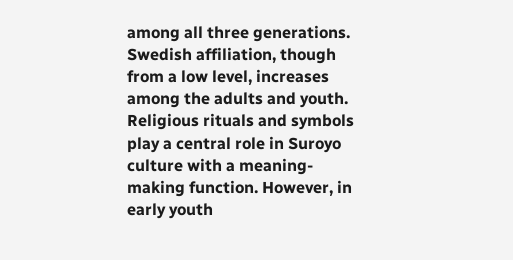among all three generations. Swedish affiliation, though from a low level, increases among the adults and youth. Religious rituals and symbols play a central role in Suroyo culture with a meaning-making function. However, in early youth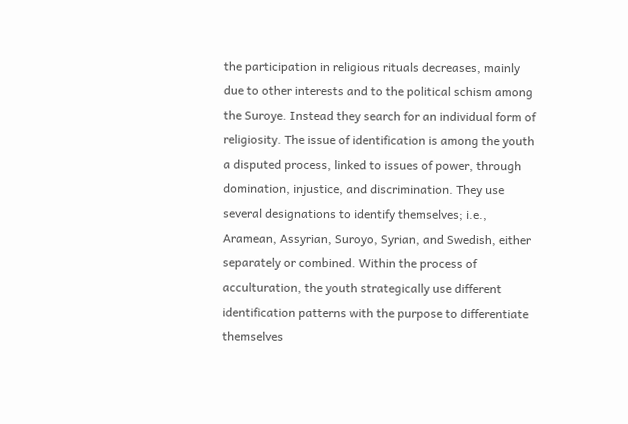the participation in religious rituals decreases, mainly due to other interests and to the political schism among the Suroye. Instead they search for an individual form of religiosity. The issue of identification is among the youth a disputed process, linked to issues of power, through domination, injustice, and discrimination. They use several designations to identify themselves; i.e., Aramean, Assyrian, Suroyo, Syrian, and Swedish, either separately or combined. Within the process of acculturation, the youth strategically use different identification patterns with the purpose to differentiate themselves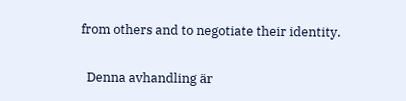from others and to negotiate their identity.

  Denna avhandling är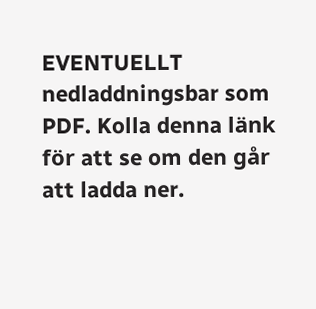EVENTUELLT nedladdningsbar som PDF. Kolla denna länk för att se om den går att ladda ner.